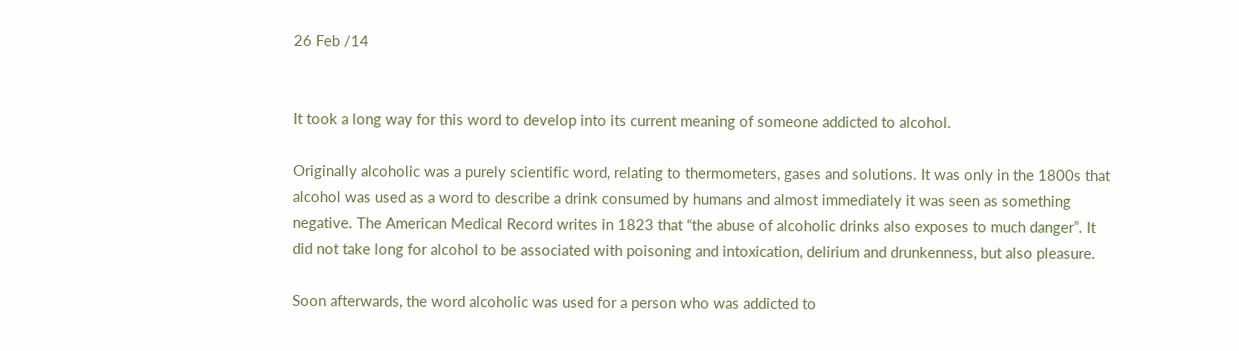26 Feb /14


It took a long way for this word to develop into its current meaning of someone addicted to alcohol.

Originally alcoholic was a purely scientific word, relating to thermometers, gases and solutions. It was only in the 1800s that alcohol was used as a word to describe a drink consumed by humans and almost immediately it was seen as something negative. The American Medical Record writes in 1823 that “the abuse of alcoholic drinks also exposes to much danger”. It did not take long for alcohol to be associated with poisoning and intoxication, delirium and drunkenness, but also pleasure.

Soon afterwards, the word alcoholic was used for a person who was addicted to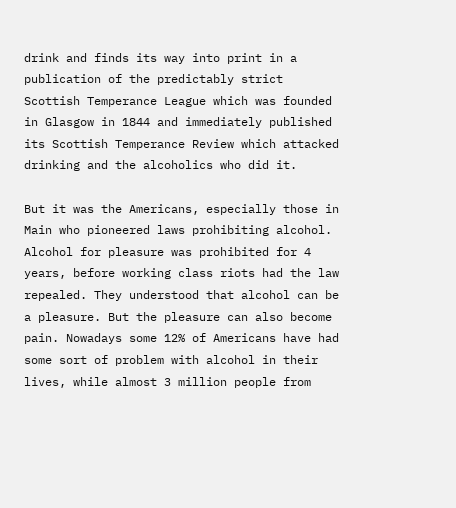drink and finds its way into print in a publication of the predictably strict Scottish Temperance League which was founded in Glasgow in 1844 and immediately published its Scottish Temperance Review which attacked drinking and the alcoholics who did it.

But it was the Americans, especially those in Main who pioneered laws prohibiting alcohol. Alcohol for pleasure was prohibited for 4 years, before working class riots had the law repealed. They understood that alcohol can be a pleasure. But the pleasure can also become pain. Nowadays some 12% of Americans have had some sort of problem with alcohol in their lives, while almost 3 million people from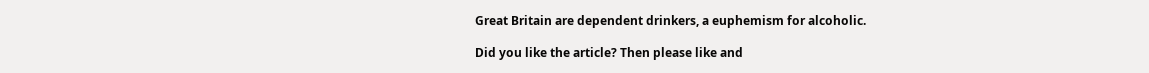Great Britain are dependent drinkers, a euphemism for alcoholic.

Did you like the article? Then please like and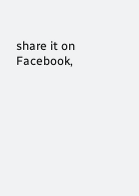share it on Facebook,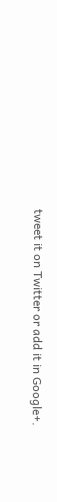tweet it on Twitter or add it in Google+.